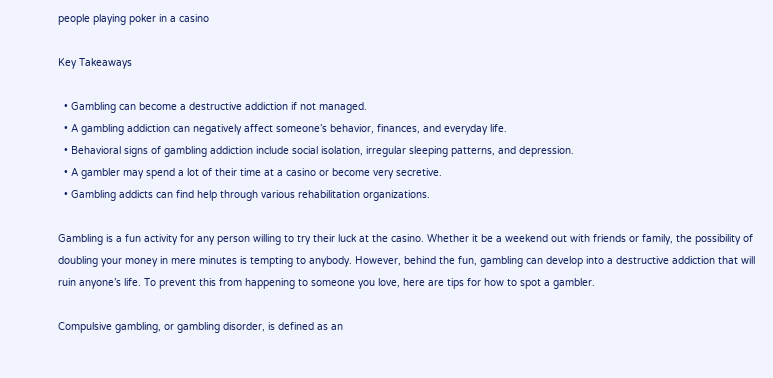people playing poker in a casino

Key Takeaways

  • Gambling can become a destructive addiction if not managed.
  • A gambling addiction can negatively affect someone’s behavior, finances, and everyday life.
  • Behavioral signs of gambling addiction include social isolation, irregular sleeping patterns, and depression.
  • A gambler may spend a lot of their time at a casino or become very secretive.
  • Gambling addicts can find help through various rehabilitation organizations.

Gambling is a fun activity for any person willing to try their luck at the casino. Whether it be a weekend out with friends or family, the possibility of doubling your money in mere minutes is tempting to anybody. However, behind the fun, gambling can develop into a destructive addiction that will ruin anyone’s life. To prevent this from happening to someone you love, here are tips for how to spot a gambler.

Compulsive gambling, or gambling disorder, is defined as an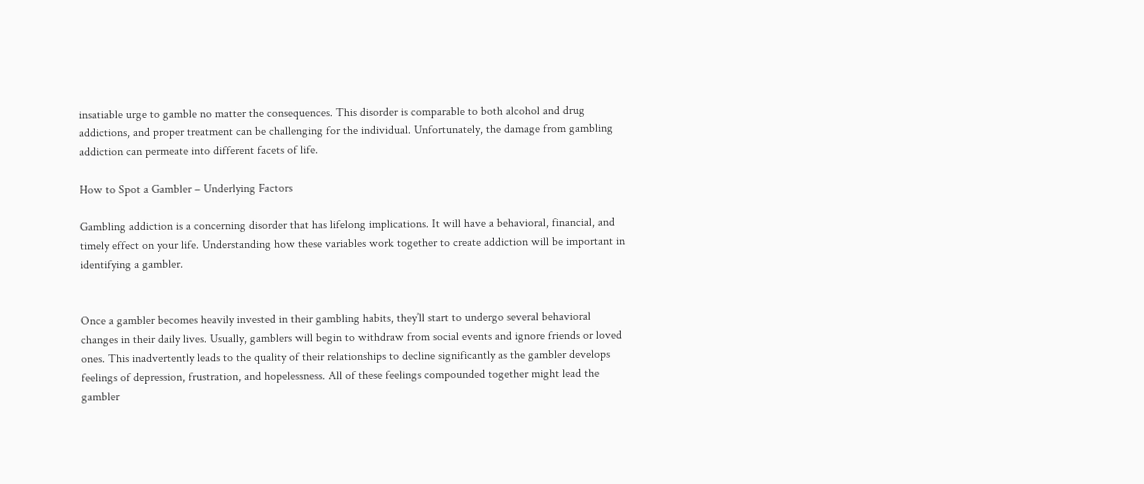insatiable urge to gamble no matter the consequences. This disorder is comparable to both alcohol and drug addictions, and proper treatment can be challenging for the individual. Unfortunately, the damage from gambling addiction can permeate into different facets of life.

How to Spot a Gambler – Underlying Factors

Gambling addiction is a concerning disorder that has lifelong implications. It will have a behavioral, financial, and timely effect on your life. Understanding how these variables work together to create addiction will be important in identifying a gambler.


Once a gambler becomes heavily invested in their gambling habits, they’ll start to undergo several behavioral changes in their daily lives. Usually, gamblers will begin to withdraw from social events and ignore friends or loved ones. This inadvertently leads to the quality of their relationships to decline significantly as the gambler develops feelings of depression, frustration, and hopelessness. All of these feelings compounded together might lead the gambler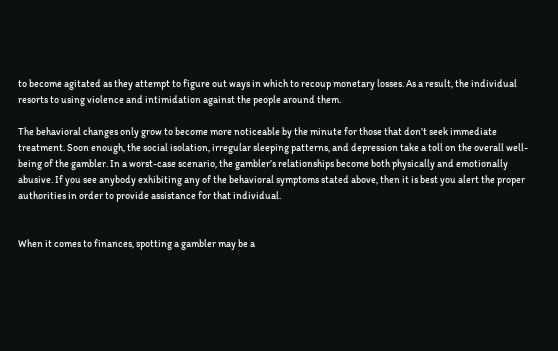to become agitated as they attempt to figure out ways in which to recoup monetary losses. As a result, the individual resorts to using violence and intimidation against the people around them.

The behavioral changes only grow to become more noticeable by the minute for those that don’t seek immediate treatment. Soon enough, the social isolation, irregular sleeping patterns, and depression take a toll on the overall well-being of the gambler. In a worst-case scenario, the gambler’s relationships become both physically and emotionally abusive. If you see anybody exhibiting any of the behavioral symptoms stated above, then it is best you alert the proper authorities in order to provide assistance for that individual.


When it comes to finances, spotting a gambler may be a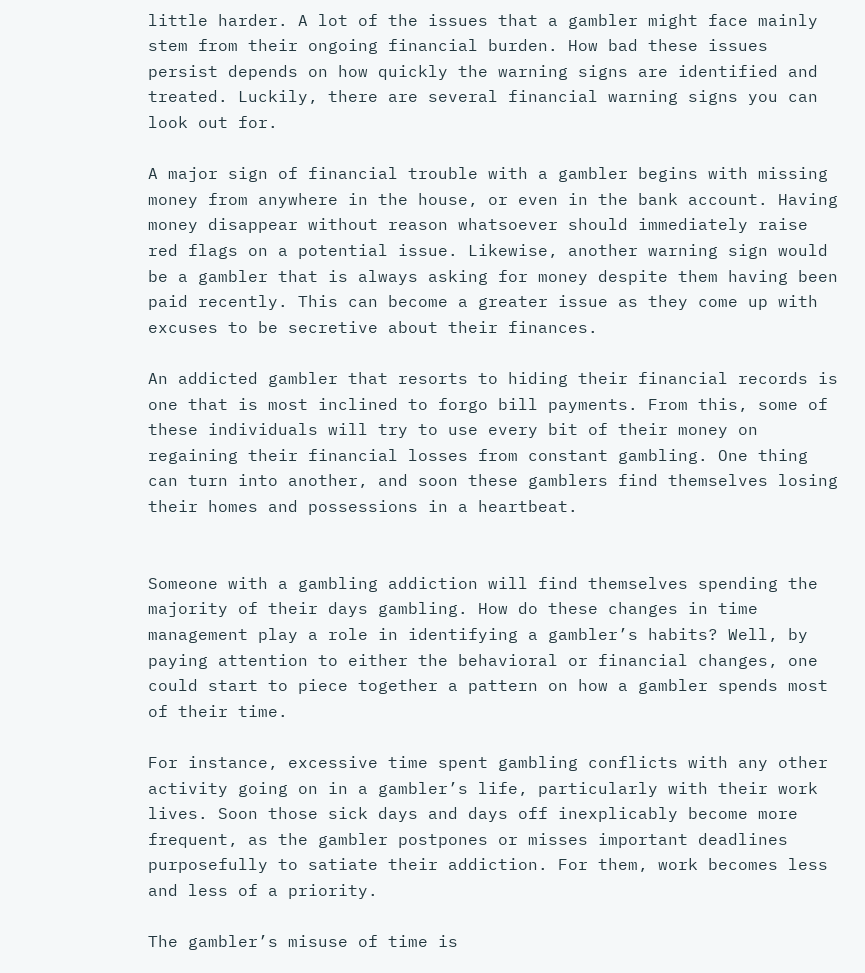little harder. A lot of the issues that a gambler might face mainly stem from their ongoing financial burden. How bad these issues persist depends on how quickly the warning signs are identified and treated. Luckily, there are several financial warning signs you can look out for.

A major sign of financial trouble with a gambler begins with missing money from anywhere in the house, or even in the bank account. Having money disappear without reason whatsoever should immediately raise red flags on a potential issue. Likewise, another warning sign would be a gambler that is always asking for money despite them having been paid recently. This can become a greater issue as they come up with excuses to be secretive about their finances.

An addicted gambler that resorts to hiding their financial records is one that is most inclined to forgo bill payments. From this, some of these individuals will try to use every bit of their money on regaining their financial losses from constant gambling. One thing can turn into another, and soon these gamblers find themselves losing their homes and possessions in a heartbeat.


Someone with a gambling addiction will find themselves spending the majority of their days gambling. How do these changes in time management play a role in identifying a gambler’s habits? Well, by paying attention to either the behavioral or financial changes, one could start to piece together a pattern on how a gambler spends most of their time.

For instance, excessive time spent gambling conflicts with any other activity going on in a gambler’s life, particularly with their work lives. Soon those sick days and days off inexplicably become more frequent, as the gambler postpones or misses important deadlines purposefully to satiate their addiction. For them, work becomes less and less of a priority.

The gambler’s misuse of time is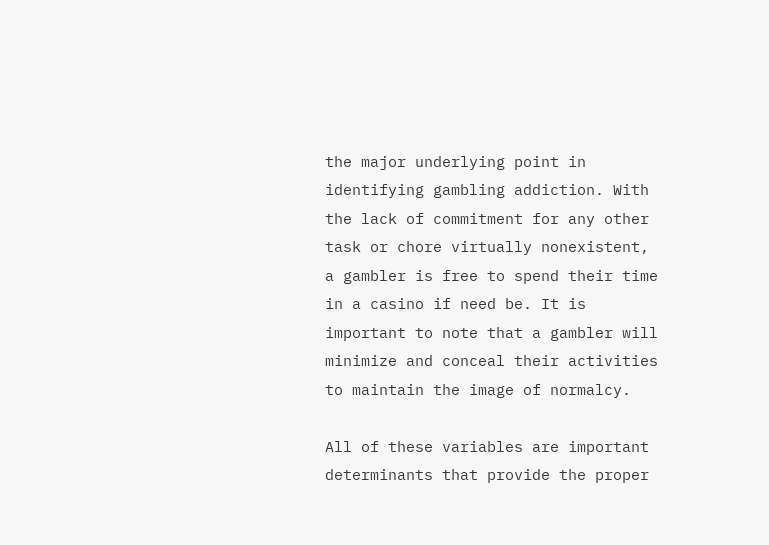the major underlying point in identifying gambling addiction. With the lack of commitment for any other task or chore virtually nonexistent, a gambler is free to spend their time in a casino if need be. It is important to note that a gambler will minimize and conceal their activities to maintain the image of normalcy.

All of these variables are important determinants that provide the proper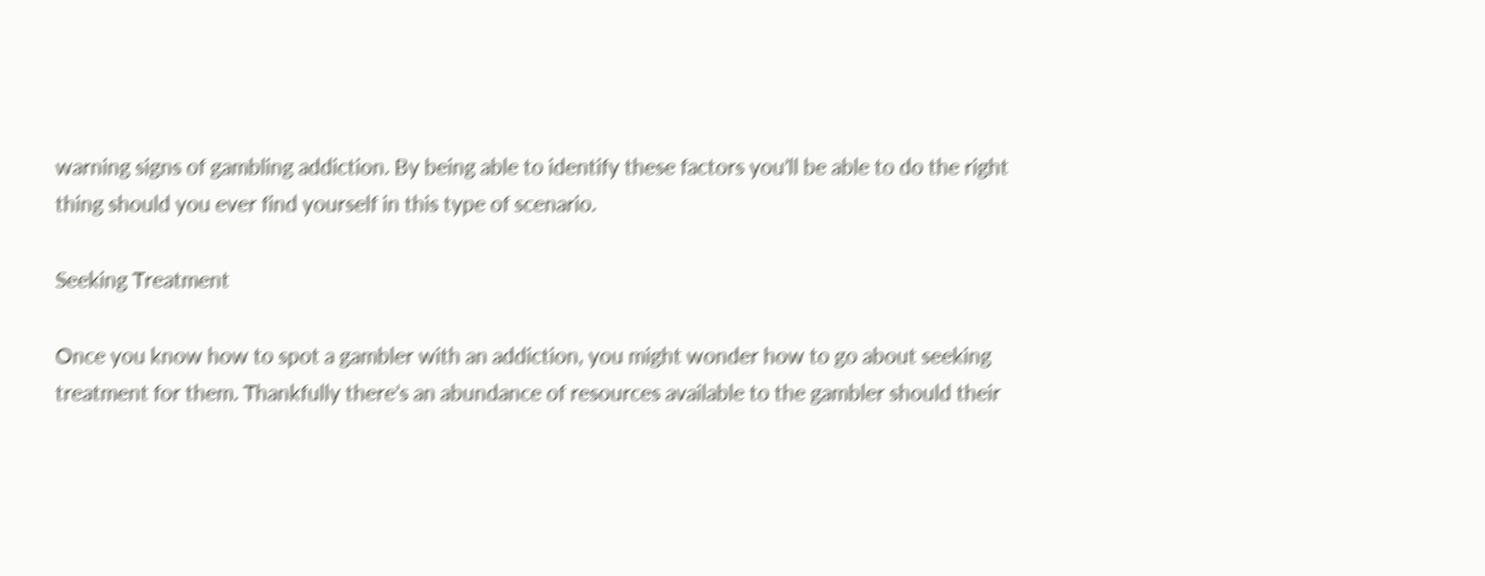warning signs of gambling addiction. By being able to identify these factors you’ll be able to do the right thing should you ever find yourself in this type of scenario.

Seeking Treatment

Once you know how to spot a gambler with an addiction, you might wonder how to go about seeking treatment for them. Thankfully there’s an abundance of resources available to the gambler should their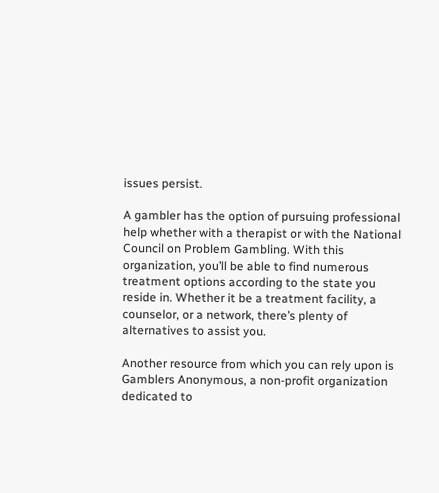issues persist.

A gambler has the option of pursuing professional help whether with a therapist or with the National Council on Problem Gambling. With this organization, you’ll be able to find numerous treatment options according to the state you reside in. Whether it be a treatment facility, a counselor, or a network, there’s plenty of alternatives to assist you.

Another resource from which you can rely upon is Gamblers Anonymous, a non-profit organization dedicated to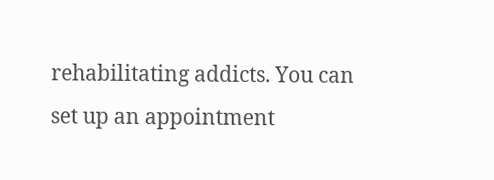rehabilitating addicts. You can set up an appointment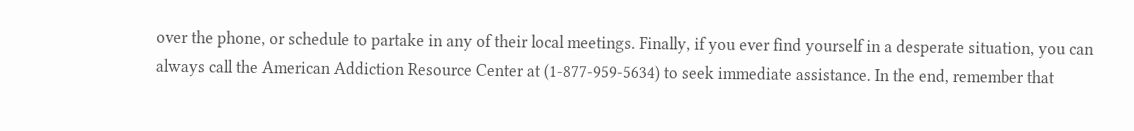over the phone, or schedule to partake in any of their local meetings. Finally, if you ever find yourself in a desperate situation, you can always call the American Addiction Resource Center at (1-877-959-5634) to seek immediate assistance. In the end, remember that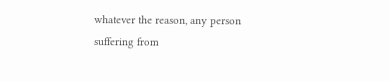whatever the reason, any person suffering from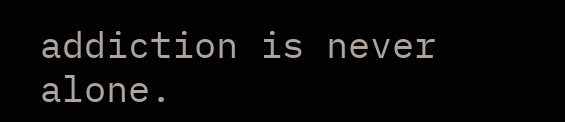addiction is never alone.